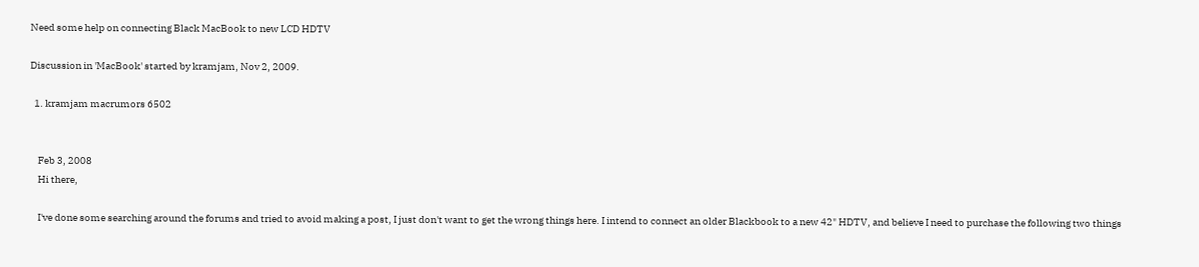Need some help on connecting Black MacBook to new LCD HDTV

Discussion in 'MacBook' started by kramjam, Nov 2, 2009.

  1. kramjam macrumors 6502


    Feb 3, 2008
    Hi there,

    I've done some searching around the forums and tried to avoid making a post, I just don't want to get the wrong things here. I intend to connect an older Blackbook to a new 42" HDTV, and believe I need to purchase the following two things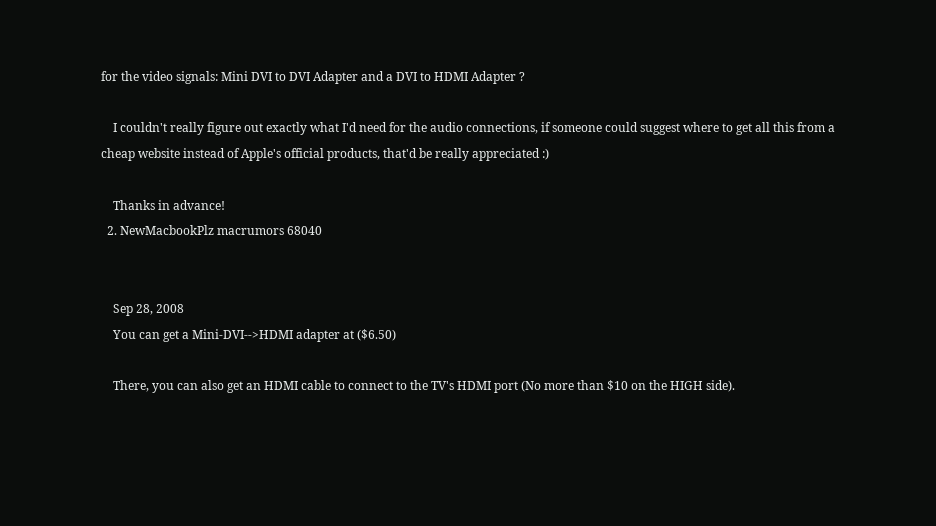for the video signals: Mini DVI to DVI Adapter and a DVI to HDMI Adapter ?

    I couldn't really figure out exactly what I'd need for the audio connections, if someone could suggest where to get all this from a cheap website instead of Apple's official products, that'd be really appreciated :)

    Thanks in advance!
  2. NewMacbookPlz macrumors 68040


    Sep 28, 2008
    You can get a Mini-DVI-->HDMI adapter at ($6.50)

    There, you can also get an HDMI cable to connect to the TV's HDMI port (No more than $10 on the HIGH side).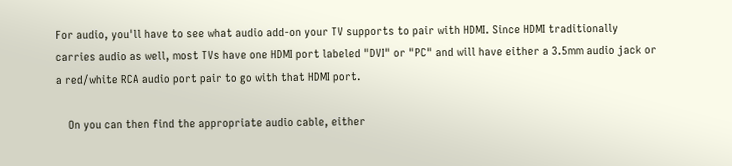For audio, you'll have to see what audio add-on your TV supports to pair with HDMI. Since HDMI traditionally carries audio as well, most TVs have one HDMI port labeled "DVI" or "PC" and will have either a 3.5mm audio jack or a red/white RCA audio port pair to go with that HDMI port.

    On you can then find the appropriate audio cable, either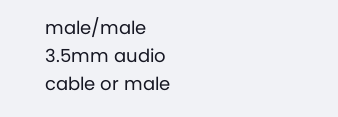male/male 3.5mm audio cable or male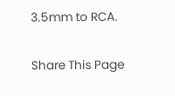3.5mm to RCA.

Share This Page